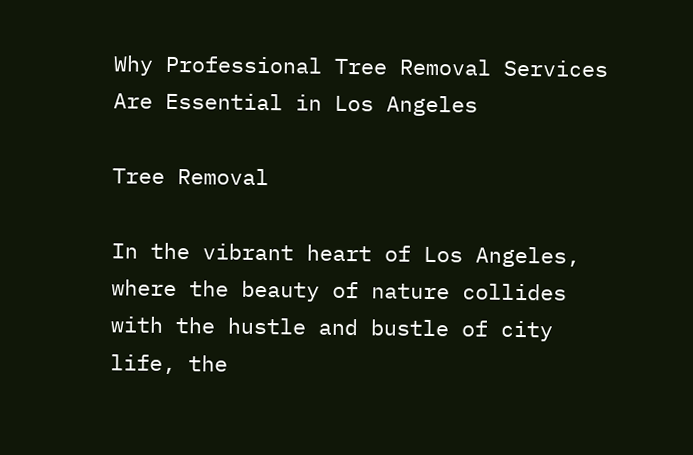Why Professional Tree Removal Services Are Essential in Los Angeles

Tree Removal

In the vibrant heart of Los Angeles, where the beauty of nature collides with the hustle and bustle of city life, the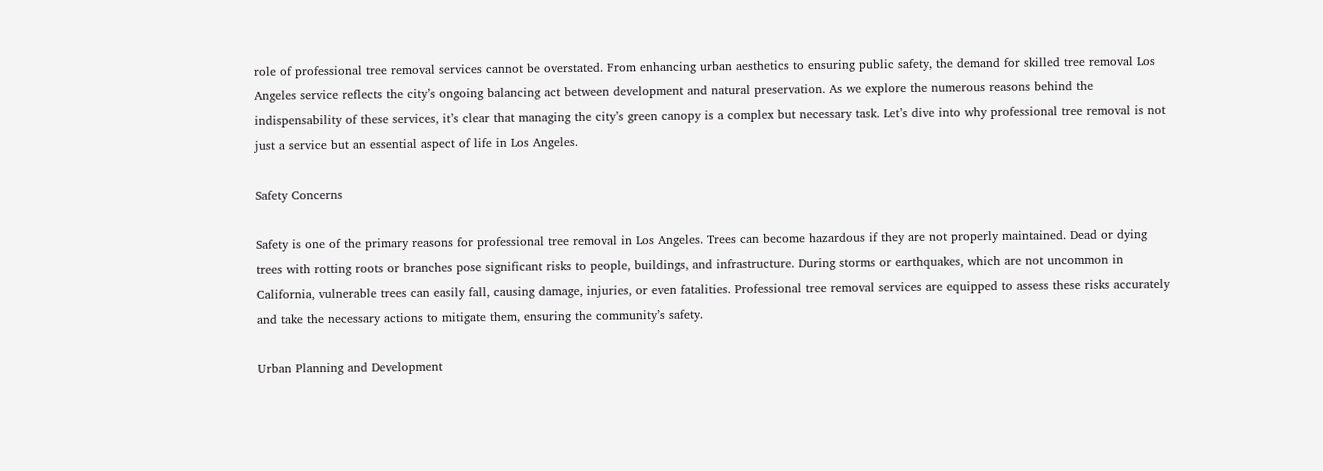role of professional tree removal services cannot be overstated. From enhancing urban aesthetics to ensuring public safety, the demand for skilled tree removal Los Angeles service reflects the city’s ongoing balancing act between development and natural preservation. As we explore the numerous reasons behind the indispensability of these services, it’s clear that managing the city’s green canopy is a complex but necessary task. Let’s dive into why professional tree removal is not just a service but an essential aspect of life in Los Angeles.

Safety Concerns

Safety is one of the primary reasons for professional tree removal in Los Angeles. Trees can become hazardous if they are not properly maintained. Dead or dying trees with rotting roots or branches pose significant risks to people, buildings, and infrastructure. During storms or earthquakes, which are not uncommon in California, vulnerable trees can easily fall, causing damage, injuries, or even fatalities. Professional tree removal services are equipped to assess these risks accurately and take the necessary actions to mitigate them, ensuring the community’s safety.

Urban Planning and Development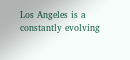Los Angeles is a constantly evolving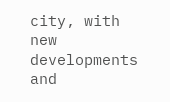city, with new developments and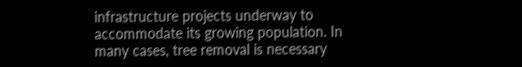infrastructure projects underway to accommodate its growing population. In many cases, tree removal is necessary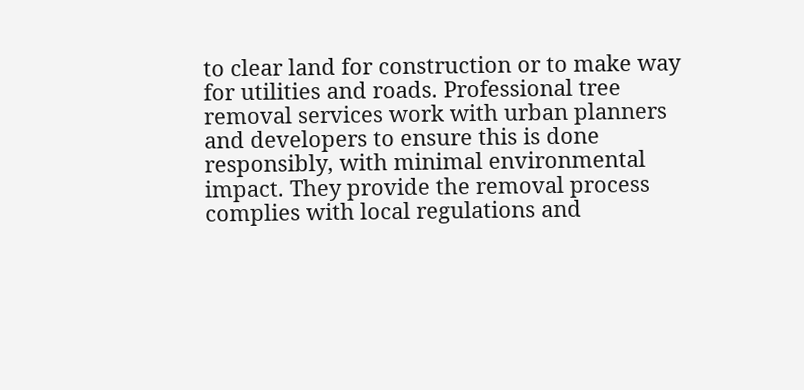to clear land for construction or to make way for utilities and roads. Professional tree removal services work with urban planners and developers to ensure this is done responsibly, with minimal environmental impact. They provide the removal process complies with local regulations and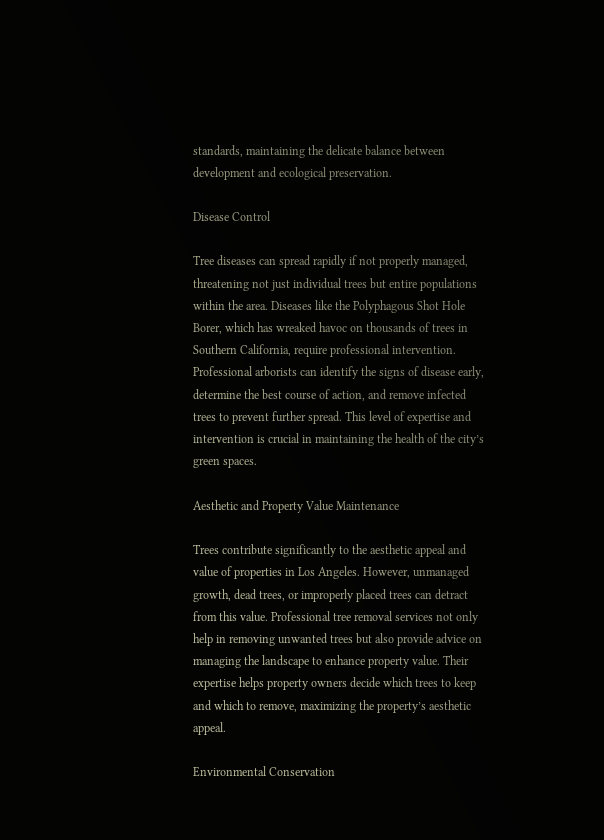standards, maintaining the delicate balance between development and ecological preservation.

Disease Control

Tree diseases can spread rapidly if not properly managed, threatening not just individual trees but entire populations within the area. Diseases like the Polyphagous Shot Hole Borer, which has wreaked havoc on thousands of trees in Southern California, require professional intervention. Professional arborists can identify the signs of disease early, determine the best course of action, and remove infected trees to prevent further spread. This level of expertise and intervention is crucial in maintaining the health of the city’s green spaces.

Aesthetic and Property Value Maintenance

Trees contribute significantly to the aesthetic appeal and value of properties in Los Angeles. However, unmanaged growth, dead trees, or improperly placed trees can detract from this value. Professional tree removal services not only help in removing unwanted trees but also provide advice on managing the landscape to enhance property value. Their expertise helps property owners decide which trees to keep and which to remove, maximizing the property’s aesthetic appeal.

Environmental Conservation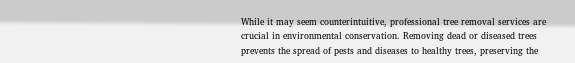While it may seem counterintuitive, professional tree removal services are crucial in environmental conservation. Removing dead or diseased trees prevents the spread of pests and diseases to healthy trees, preserving the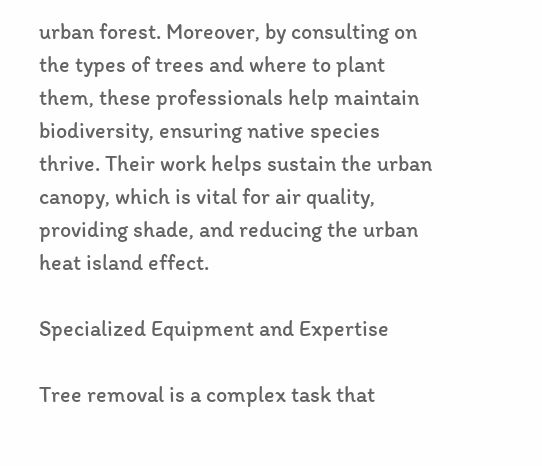urban forest. Moreover, by consulting on the types of trees and where to plant them, these professionals help maintain biodiversity, ensuring native species thrive. Their work helps sustain the urban canopy, which is vital for air quality, providing shade, and reducing the urban heat island effect.

Specialized Equipment and Expertise

Tree removal is a complex task that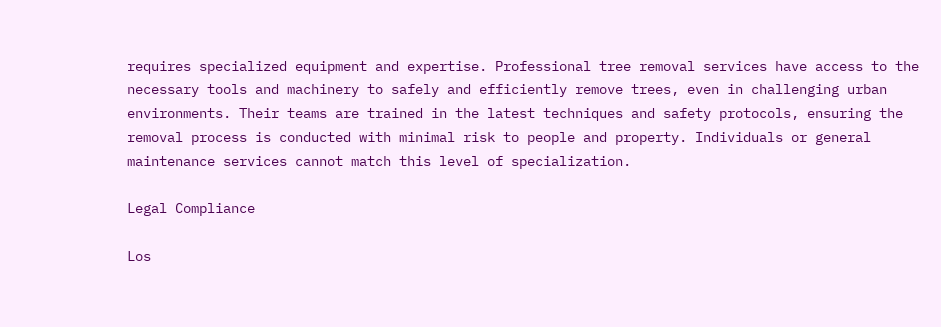requires specialized equipment and expertise. Professional tree removal services have access to the necessary tools and machinery to safely and efficiently remove trees, even in challenging urban environments. Their teams are trained in the latest techniques and safety protocols, ensuring the removal process is conducted with minimal risk to people and property. Individuals or general maintenance services cannot match this level of specialization.

Legal Compliance

Los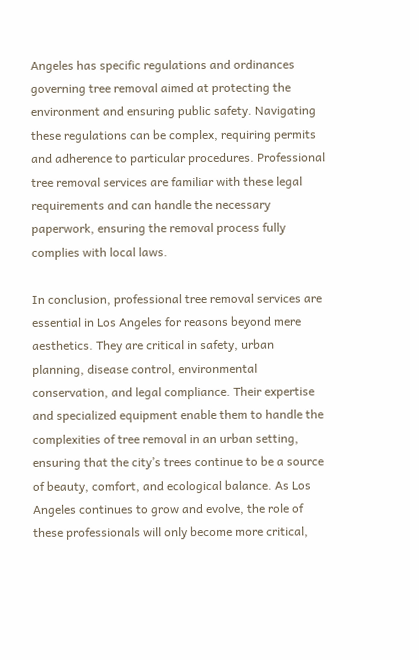Angeles has specific regulations and ordinances governing tree removal aimed at protecting the environment and ensuring public safety. Navigating these regulations can be complex, requiring permits and adherence to particular procedures. Professional tree removal services are familiar with these legal requirements and can handle the necessary paperwork, ensuring the removal process fully complies with local laws.

In conclusion, professional tree removal services are essential in Los Angeles for reasons beyond mere aesthetics. They are critical in safety, urban planning, disease control, environmental conservation, and legal compliance. Their expertise and specialized equipment enable them to handle the complexities of tree removal in an urban setting, ensuring that the city’s trees continue to be a source of beauty, comfort, and ecological balance. As Los Angeles continues to grow and evolve, the role of these professionals will only become more critical,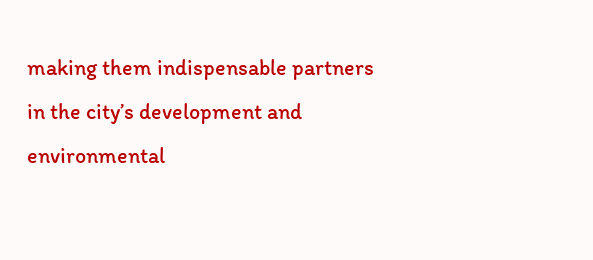making them indispensable partners in the city’s development and environmental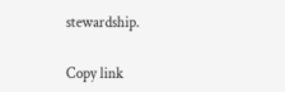stewardship.

Copy link